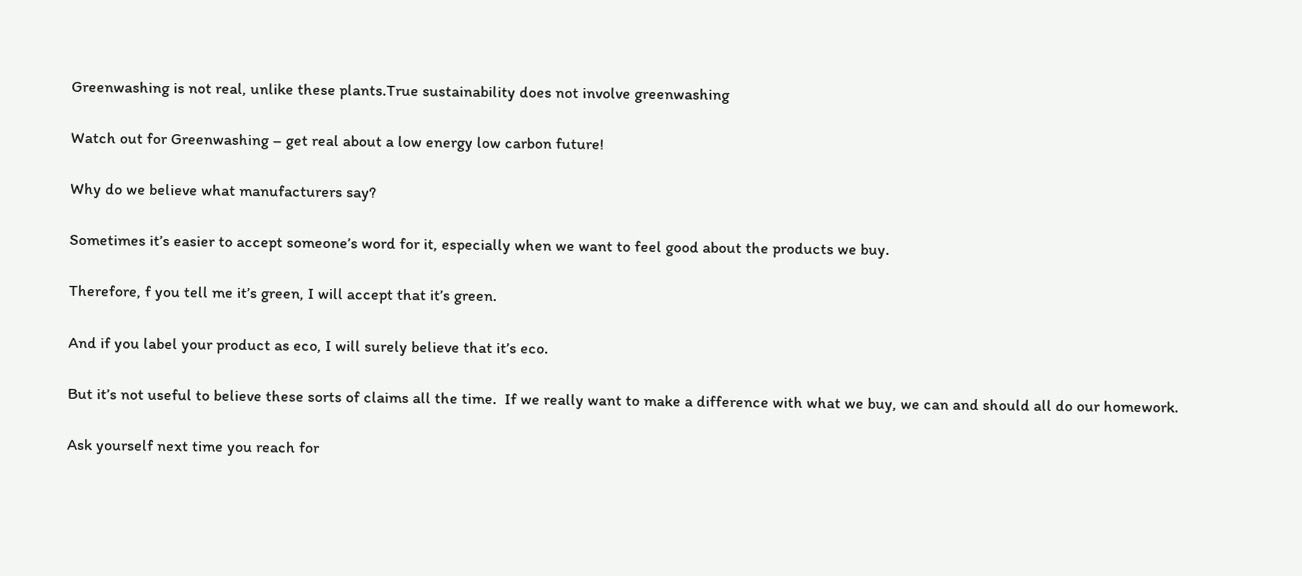Greenwashing is not real, unlike these plants.True sustainability does not involve greenwashing

Watch out for Greenwashing – get real about a low energy low carbon future!

Why do we believe what manufacturers say?

Sometimes it’s easier to accept someone’s word for it, especially when we want to feel good about the products we buy.

Therefore, f you tell me it’s green, I will accept that it’s green.

And if you label your product as eco, I will surely believe that it’s eco.

But it’s not useful to believe these sorts of claims all the time.  If we really want to make a difference with what we buy, we can and should all do our homework.

Ask yourself next time you reach for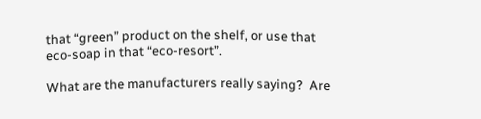that “green” product on the shelf, or use that eco-soap in that “eco-resort”.

What are the manufacturers really saying?  Are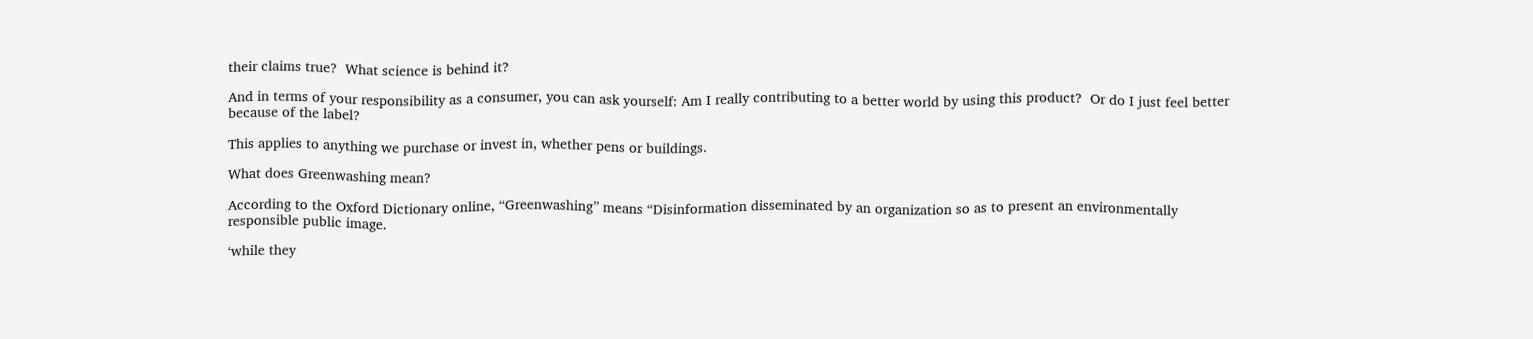their claims true?  What science is behind it?

And in terms of your responsibility as a consumer, you can ask yourself: Am I really contributing to a better world by using this product?  Or do I just feel better because of the label?

This applies to anything we purchase or invest in, whether pens or buildings.

What does Greenwashing mean?

According to the Oxford Dictionary online, “Greenwashing” means “Disinformation disseminated by an organization so as to present an environmentally responsible public image.

‘while they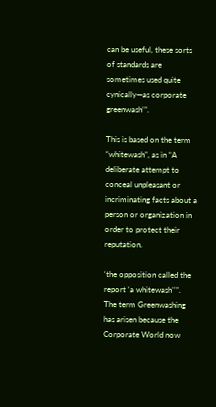can be useful, these sorts of standards are sometimes used quite cynically—as corporate greenwash’”.

This is based on the term “whitewash”, as in “A deliberate attempt to conceal unpleasant or incriminating facts about a person or organization in order to protect their reputation.

‘the opposition called the report ‘a whitewash’’”.
The term Greenwashing has arisen because the Corporate World now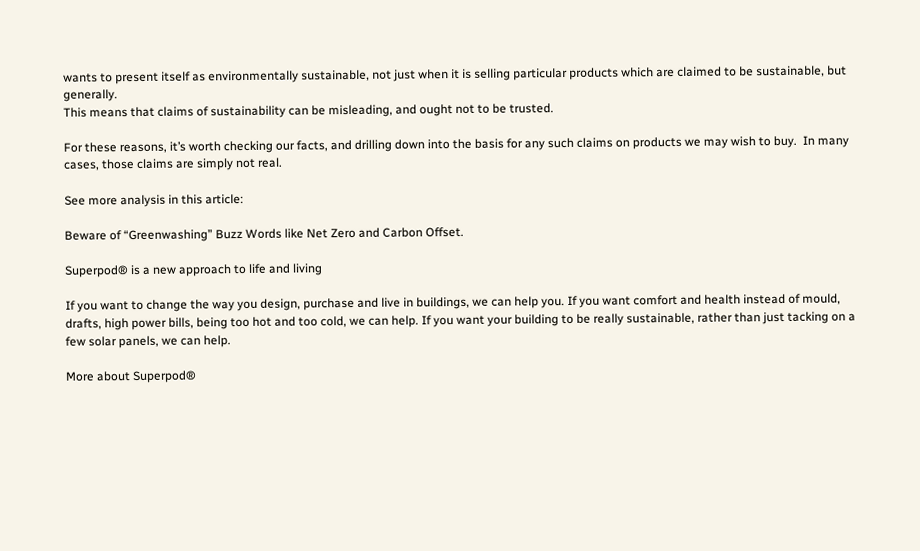wants to present itself as environmentally sustainable, not just when it is selling particular products which are claimed to be sustainable, but generally.
This means that claims of sustainability can be misleading, and ought not to be trusted.

For these reasons, it’s worth checking our facts, and drilling down into the basis for any such claims on products we may wish to buy.  In many cases, those claims are simply not real.

See more analysis in this article:

Beware of “Greenwashing” Buzz Words like Net Zero and Carbon Offset.

Superpod® is a new approach to life and living

If you want to change the way you design, purchase and live in buildings, we can help you. If you want comfort and health instead of mould, drafts, high power bills, being too hot and too cold, we can help. If you want your building to be really sustainable, rather than just tacking on a few solar panels, we can help.

More about Superpod®